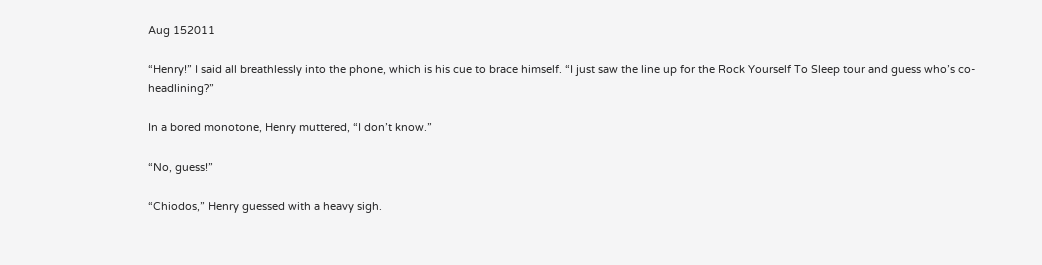Aug 152011

“Henry!” I said all breathlessly into the phone, which is his cue to brace himself. “I just saw the line up for the Rock Yourself To Sleep tour and guess who’s co-headlining?”

In a bored monotone, Henry muttered, “I don’t know.”

“No, guess!”

“Chiodos,” Henry guessed with a heavy sigh.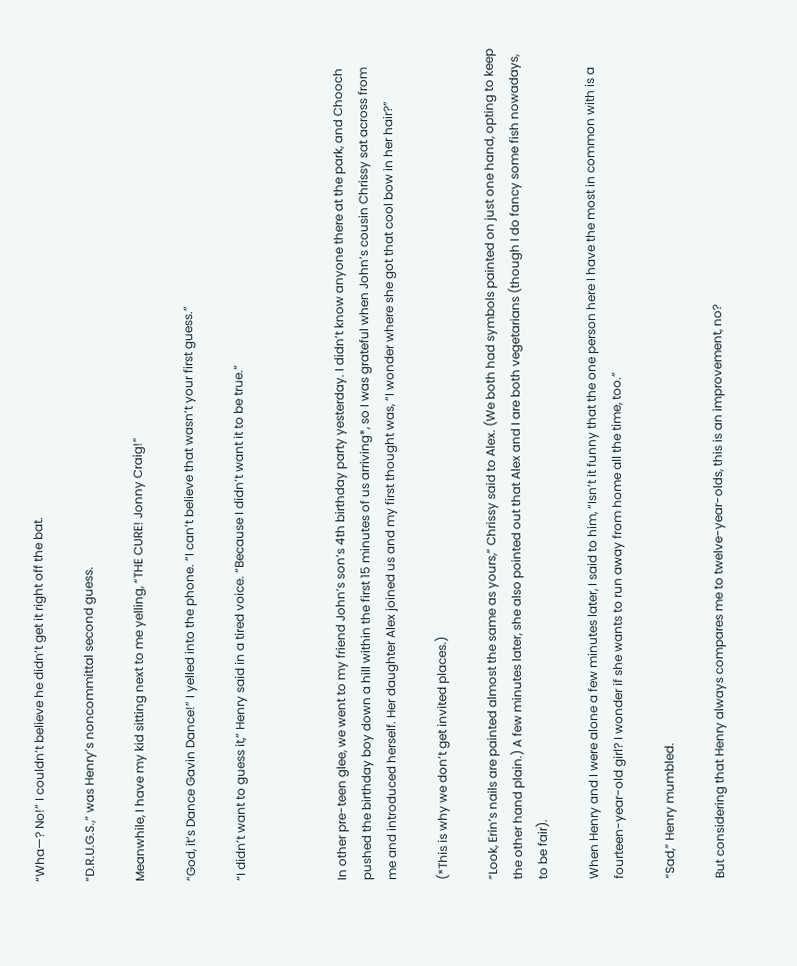“Wha—? No!” I couldn’t believe he didn’t get it right off the bat.

“D.R.U.G.S.,” was Henry’s noncommittal second guess.

Meanwhile, I have my kid sitting next to me yelling, “THE CURE! Jonny Craig!”

“God, it’s Dance Gavin Dance!” I yelled into the phone. “I can’t believe that wasn’t your first guess.”

“I didn’t want to guess it,” Henry said in a tired voice. “Because I didn’t want it to be true.”



In other pre-teen glee, we went to my friend John’s son’s 4th birthday party yesterday. I didn’t know anyone there at the park, and Chooch pushed the birthday boy down a hill within the first 15 minutes of us arriving*, so I was grateful when John’s cousin Chrissy sat across from me and introduced herself. Her daughter Alex joined us and my first thought was, “I wonder where she got that cool bow in her hair?”

(*This is why we don’t get invited places.)

“Look, Erin’s nails are painted almost the same as yours,” Chrissy said to Alex. (We both had symbols painted on just one hand, opting to keep the other hand plain.) A few minutes later, she also pointed out that Alex and I are both vegetarians (though I do fancy some fish nowadays, to be fair).

When Henry and I were alone a few minutes later, I said to him, “Isn’t it funny that the one person here I have the most in common with is a fourteen-year-old girl? I wonder if she wants to run away from home all the time, too.”

“Sad,” Henry mumbled.

But considering that Henry always compares me to twelve-year-olds, this is an improvement, no?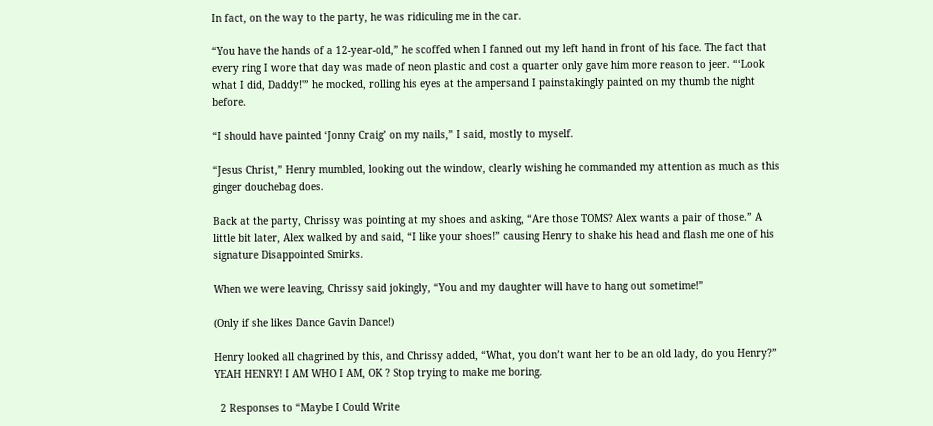In fact, on the way to the party, he was ridiculing me in the car.

“You have the hands of a 12-year-old,” he scoffed when I fanned out my left hand in front of his face. The fact that every ring I wore that day was made of neon plastic and cost a quarter only gave him more reason to jeer. “‘Look what I did, Daddy!'” he mocked, rolling his eyes at the ampersand I painstakingly painted on my thumb the night before.

“I should have painted ‘Jonny Craig’ on my nails,” I said, mostly to myself.

“Jesus Christ,” Henry mumbled, looking out the window, clearly wishing he commanded my attention as much as this ginger douchebag does.

Back at the party, Chrissy was pointing at my shoes and asking, “Are those TOMS? Alex wants a pair of those.” A little bit later, Alex walked by and said, “I like your shoes!” causing Henry to shake his head and flash me one of his signature Disappointed Smirks.

When we were leaving, Chrissy said jokingly, “You and my daughter will have to hang out sometime!”

(Only if she likes Dance Gavin Dance!)

Henry looked all chagrined by this, and Chrissy added, “What, you don’t want her to be an old lady, do you Henry?” YEAH HENRY! I AM WHO I AM, OK ? Stop trying to make me boring.

  2 Responses to “Maybe I Could Write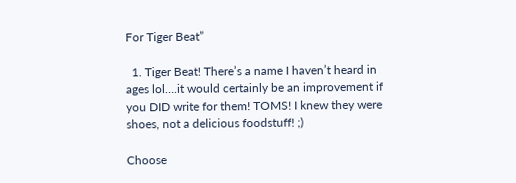For Tiger Beat”

  1. Tiger Beat! There’s a name I haven’t heard in ages lol….it would certainly be an improvement if you DID write for them! TOMS! I knew they were shoes, not a delicious foodstuff! ;)

Choose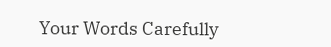Your Words Carefully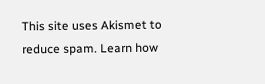This site uses Akismet to reduce spam. Learn how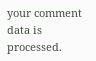your comment data is processed.